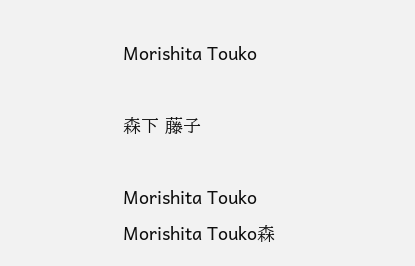Morishita Touko

森下 藤子

Morishita Touko
Morishita Touko森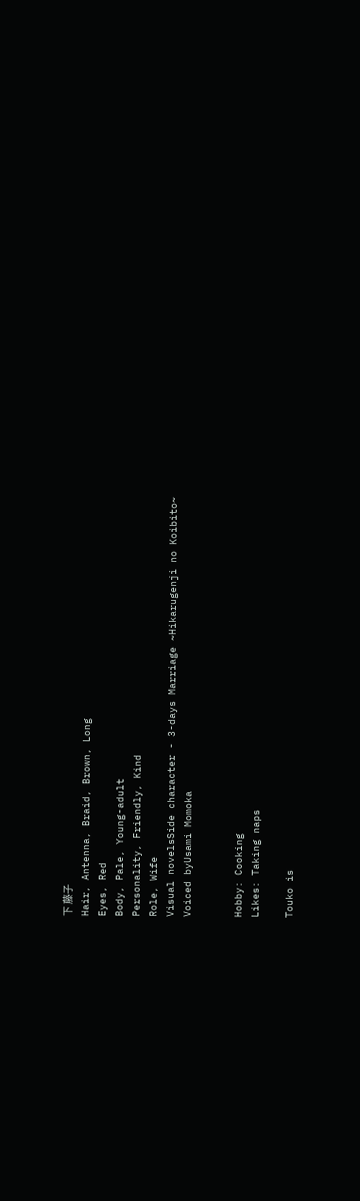下 藤子
Hair, Antenna, Braid, Brown, Long
Eyes, Red
Body, Pale, Young-adult
Personality, Friendly, Kind
Role, Wife
Visual novelsSide character - 3-days Marriage ~Hikarugenji no Koibito~
Voiced byUsami Momoka


Hobby: Cooking
Likes: Taking naps

Touko is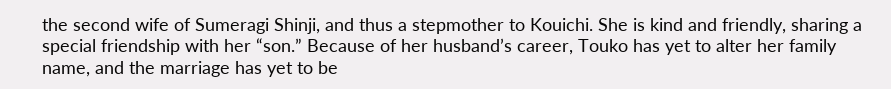the second wife of Sumeragi Shinji, and thus a stepmother to Kouichi. She is kind and friendly, sharing a special friendship with her “son.” Because of her husband’s career, Touko has yet to alter her family name, and the marriage has yet to be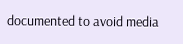documented to avoid media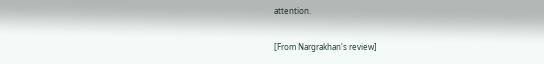attention.

[From Nargrakhan's review]